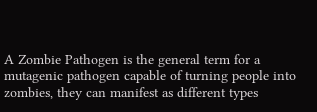A Zombie Pathogen is the general term for a mutagenic pathogen capable of turning people into zombies, they can manifest as different types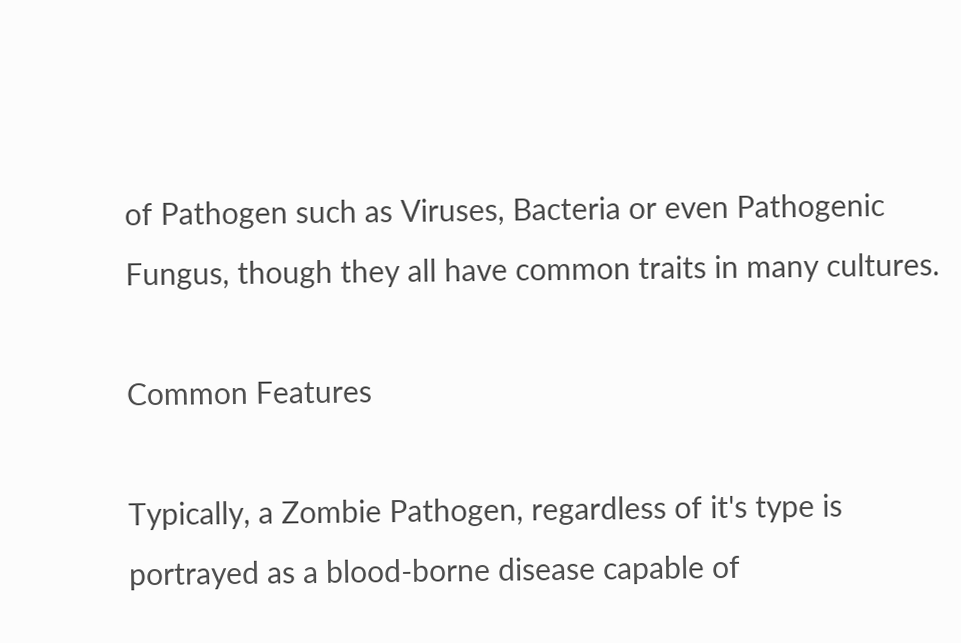of Pathogen such as Viruses, Bacteria or even Pathogenic Fungus, though they all have common traits in many cultures.

Common Features

Typically, a Zombie Pathogen, regardless of it's type is portrayed as a blood-borne disease capable of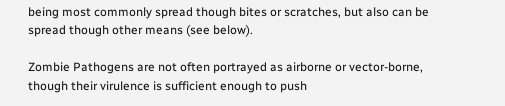being most commonly spread though bites or scratches, but also can be spread though other means (see below).

Zombie Pathogens are not often portrayed as airborne or vector-borne, though their virulence is sufficient enough to push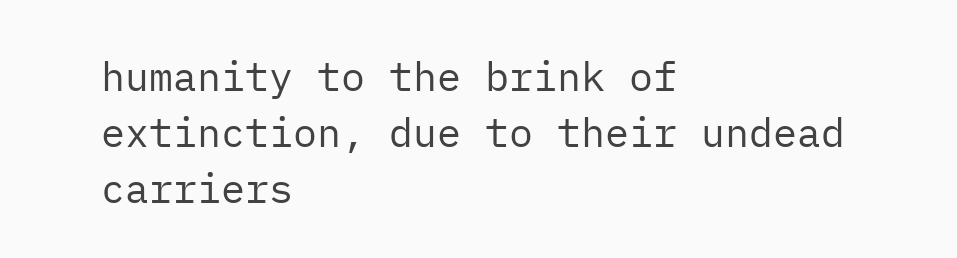humanity to the brink of extinction, due to their undead carriers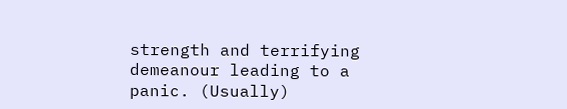strength and terrifying demeanour leading to a panic. (Usually)